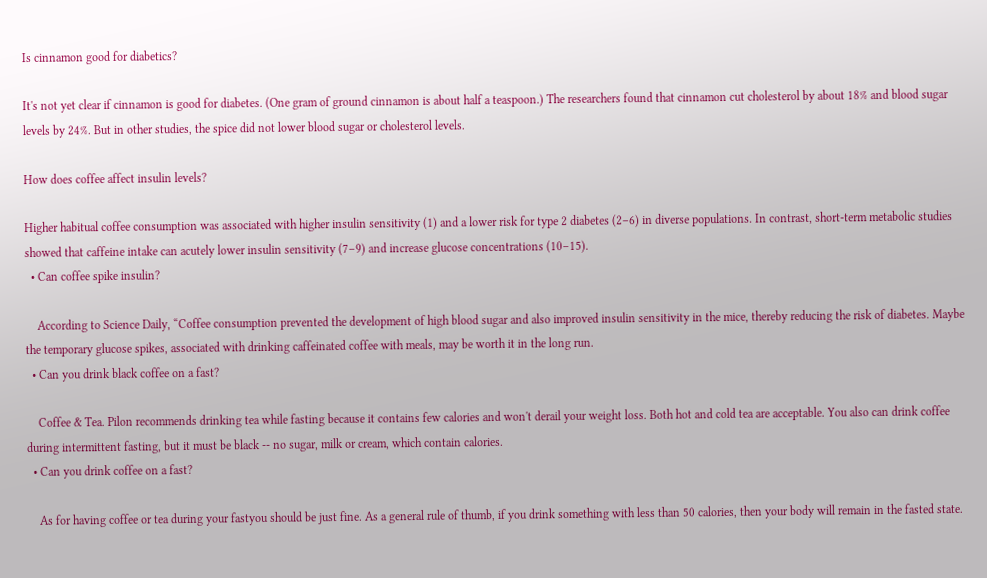Is cinnamon good for diabetics?

It's not yet clear if cinnamon is good for diabetes. (One gram of ground cinnamon is about half a teaspoon.) The researchers found that cinnamon cut cholesterol by about 18% and blood sugar levels by 24%. But in other studies, the spice did not lower blood sugar or cholesterol levels.

How does coffee affect insulin levels?

Higher habitual coffee consumption was associated with higher insulin sensitivity (1) and a lower risk for type 2 diabetes (2–6) in diverse populations. In contrast, short-term metabolic studies showed that caffeine intake can acutely lower insulin sensitivity (7–9) and increase glucose concentrations (10–15).
  • Can coffee spike insulin?

    According to Science Daily, “Coffee consumption prevented the development of high blood sugar and also improved insulin sensitivity in the mice, thereby reducing the risk of diabetes. Maybe the temporary glucose spikes, associated with drinking caffeinated coffee with meals, may be worth it in the long run.
  • Can you drink black coffee on a fast?

    Coffee & Tea. Pilon recommends drinking tea while fasting because it contains few calories and won't derail your weight loss. Both hot and cold tea are acceptable. You also can drink coffee during intermittent fasting, but it must be black -- no sugar, milk or cream, which contain calories.
  • Can you drink coffee on a fast?

    As for having coffee or tea during your fastyou should be just fine. As a general rule of thumb, if you drink something with less than 50 calories, then your body will remain in the fasted state.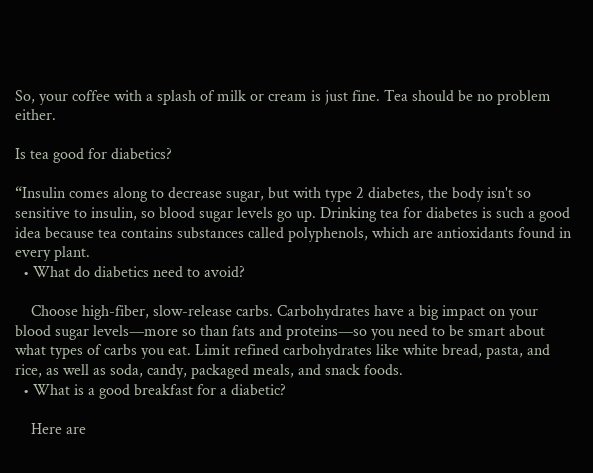So, your coffee with a splash of milk or cream is just fine. Tea should be no problem either.

Is tea good for diabetics?

“Insulin comes along to decrease sugar, but with type 2 diabetes, the body isn't so sensitive to insulin, so blood sugar levels go up. Drinking tea for diabetes is such a good idea because tea contains substances called polyphenols, which are antioxidants found in every plant.
  • What do diabetics need to avoid?

    Choose high-fiber, slow-release carbs. Carbohydrates have a big impact on your blood sugar levels—more so than fats and proteins—so you need to be smart about what types of carbs you eat. Limit refined carbohydrates like white bread, pasta, and rice, as well as soda, candy, packaged meals, and snack foods.
  • What is a good breakfast for a diabetic?

    Here are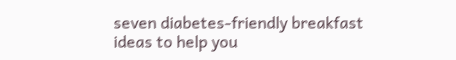seven diabetes-friendly breakfast ideas to help you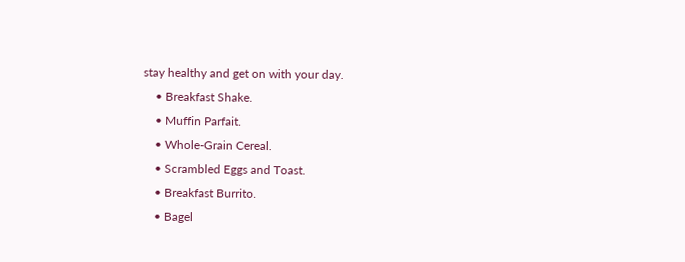stay healthy and get on with your day.
    • Breakfast Shake.
    • Muffin Parfait.
    • Whole-Grain Cereal.
    • Scrambled Eggs and Toast.
    • Breakfast Burrito.
    • Bagel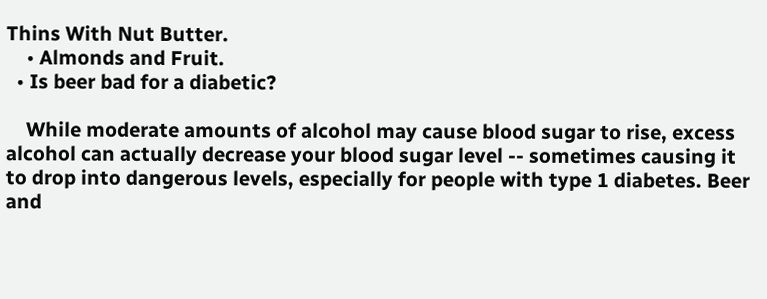Thins With Nut Butter.
    • Almonds and Fruit.
  • Is beer bad for a diabetic?

    While moderate amounts of alcohol may cause blood sugar to rise, excess alcohol can actually decrease your blood sugar level -- sometimes causing it to drop into dangerous levels, especially for people with type 1 diabetes. Beer and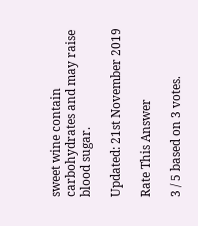sweet wine contain carbohydrates and may raise blood sugar.

Updated: 21st November 2019

Rate This Answer

3 / 5 based on 3 votes.